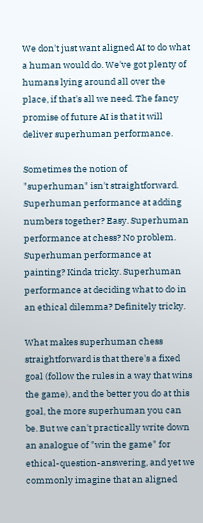We don't just want aligned AI to do what a human would do. We've got plenty of humans lying around all over the place, if that's all we need. The fancy promise of future AI is that it will deliver superhuman performance.

Sometimes the notion of "superhuman" isn't straightforward. Superhuman performance at adding numbers together? Easy. Superhuman performance at chess? No problem. Superhuman performance at painting? Kinda tricky. Superhuman performance at deciding what to do in an ethical dilemma? Definitely tricky.

What makes superhuman chess straightforward is that there's a fixed goal (follow the rules in a way that wins the game), and the better you do at this goal, the more superhuman you can be. But we can't practically write down an analogue of "win the game" for ethical-question-answering, and yet we commonly imagine that an aligned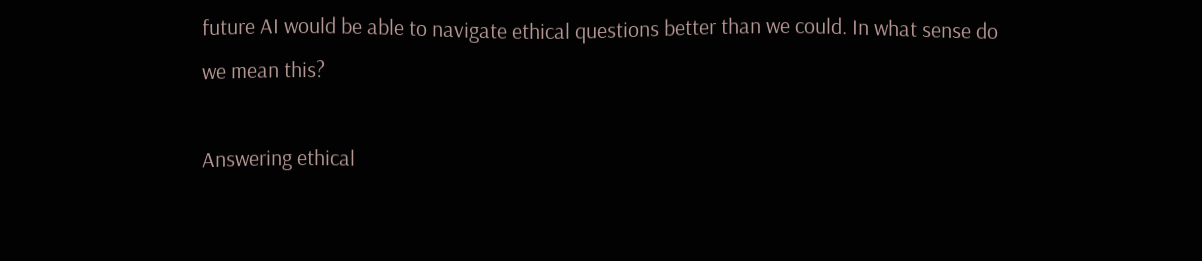future AI would be able to navigate ethical questions better than we could. In what sense do we mean this?

Answering ethical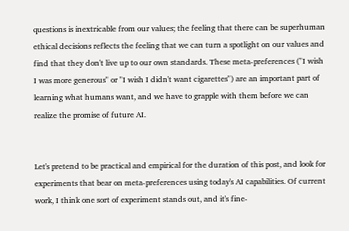questions is inextricable from our values; the feeling that there can be superhuman ethical decisions reflects the feeling that we can turn a spotlight on our values and find that they don't live up to our own standards. These meta-preferences ("I wish I was more generous" or "I wish I didn't want cigarettes") are an important part of learning what humans want, and we have to grapple with them before we can realize the promise of future AI.


Let's pretend to be practical and empirical for the duration of this post, and look for experiments that bear on meta-preferences using today's AI capabilities. Of current work, I think one sort of experiment stands out, and it's fine-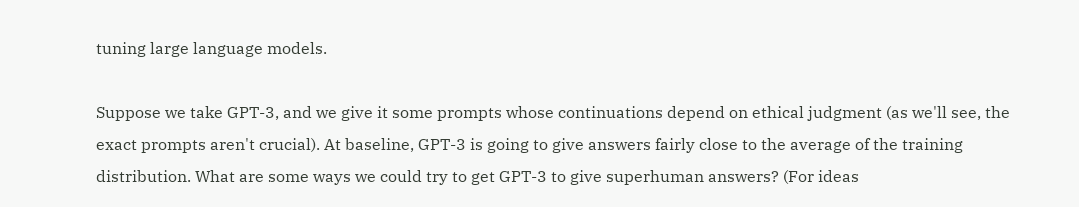tuning large language models.

Suppose we take GPT-3, and we give it some prompts whose continuations depend on ethical judgment (as we'll see, the exact prompts aren't crucial). At baseline, GPT-3 is going to give answers fairly close to the average of the training distribution. What are some ways we could try to get GPT-3 to give superhuman answers? (For ideas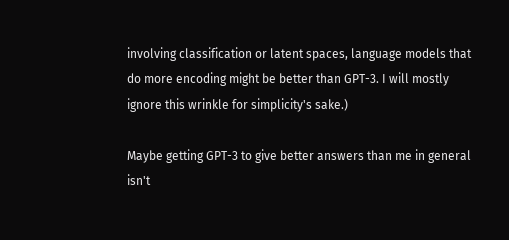involving classification or latent spaces, language models that do more encoding might be better than GPT-3. I will mostly ignore this wrinkle for simplicity's sake.)

Maybe getting GPT-3 to give better answers than me in general isn't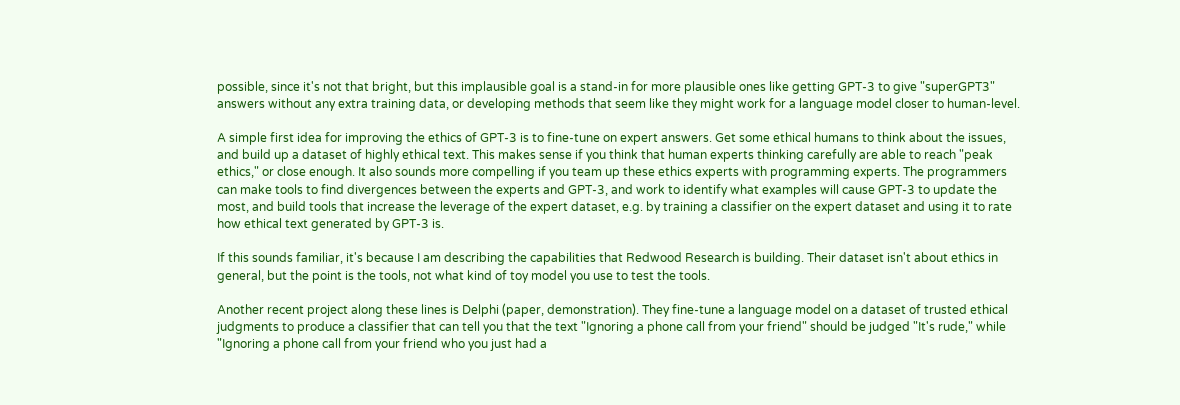possible, since it's not that bright, but this implausible goal is a stand-in for more plausible ones like getting GPT-3 to give "superGPT3" answers without any extra training data, or developing methods that seem like they might work for a language model closer to human-level.

A simple first idea for improving the ethics of GPT-3 is to fine-tune on expert answers. Get some ethical humans to think about the issues, and build up a dataset of highly ethical text. This makes sense if you think that human experts thinking carefully are able to reach "peak ethics," or close enough. It also sounds more compelling if you team up these ethics experts with programming experts. The programmers can make tools to find divergences between the experts and GPT-3, and work to identify what examples will cause GPT-3 to update the most, and build tools that increase the leverage of the expert dataset, e.g. by training a classifier on the expert dataset and using it to rate how ethical text generated by GPT-3 is.

If this sounds familiar, it's because I am describing the capabilities that Redwood Research is building. Their dataset isn't about ethics in general, but the point is the tools, not what kind of toy model you use to test the tools.

Another recent project along these lines is Delphi (paper, demonstration). They fine-tune a language model on a dataset of trusted ethical judgments to produce a classifier that can tell you that the text "Ignoring a phone call from your friend" should be judged "It's rude," while "Ignoring a phone call from your friend who you just had a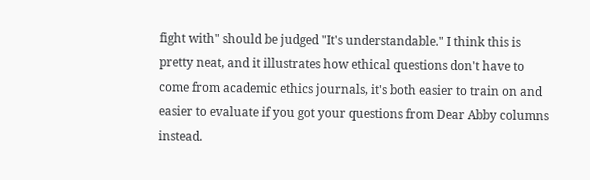fight with" should be judged "It's understandable." I think this is pretty neat, and it illustrates how ethical questions don't have to come from academic ethics journals, it's both easier to train on and easier to evaluate if you got your questions from Dear Abby columns instead.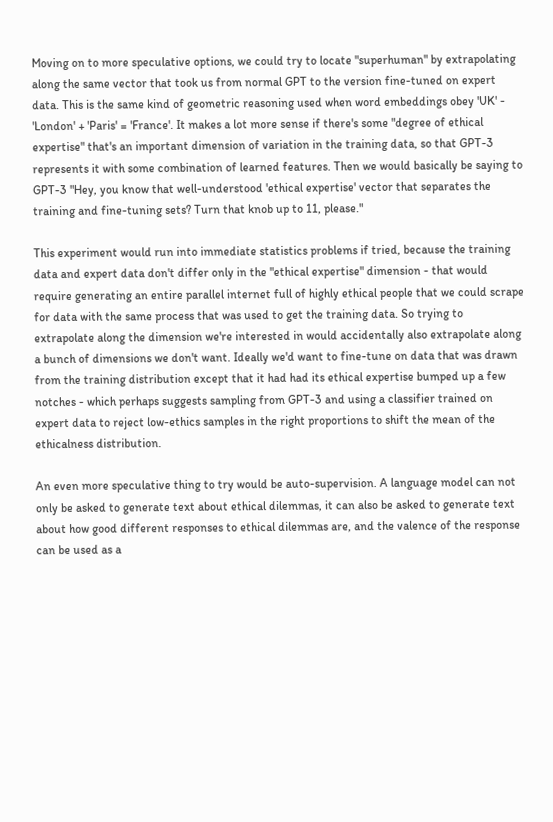Moving on to more speculative options, we could try to locate "superhuman" by extrapolating along the same vector that took us from normal GPT to the version fine-tuned on expert data. This is the same kind of geometric reasoning used when word embeddings obey 'UK' - 'London' + 'Paris' = 'France'. It makes a lot more sense if there's some "degree of ethical expertise" that's an important dimension of variation in the training data, so that GPT-3 represents it with some combination of learned features. Then we would basically be saying to GPT-3 "Hey, you know that well-understood 'ethical expertise' vector that separates the training and fine-tuning sets? Turn that knob up to 11, please."

This experiment would run into immediate statistics problems if tried, because the training data and expert data don't differ only in the "ethical expertise" dimension - that would require generating an entire parallel internet full of highly ethical people that we could scrape for data with the same process that was used to get the training data. So trying to extrapolate along the dimension we're interested in would accidentally also extrapolate along a bunch of dimensions we don't want. Ideally we'd want to fine-tune on data that was drawn from the training distribution except that it had had its ethical expertise bumped up a few notches - which perhaps suggests sampling from GPT-3 and using a classifier trained on expert data to reject low-ethics samples in the right proportions to shift the mean of the ethicalness distribution.

An even more speculative thing to try would be auto-supervision. A language model can not only be asked to generate text about ethical dilemmas, it can also be asked to generate text about how good different responses to ethical dilemmas are, and the valence of the response can be used as a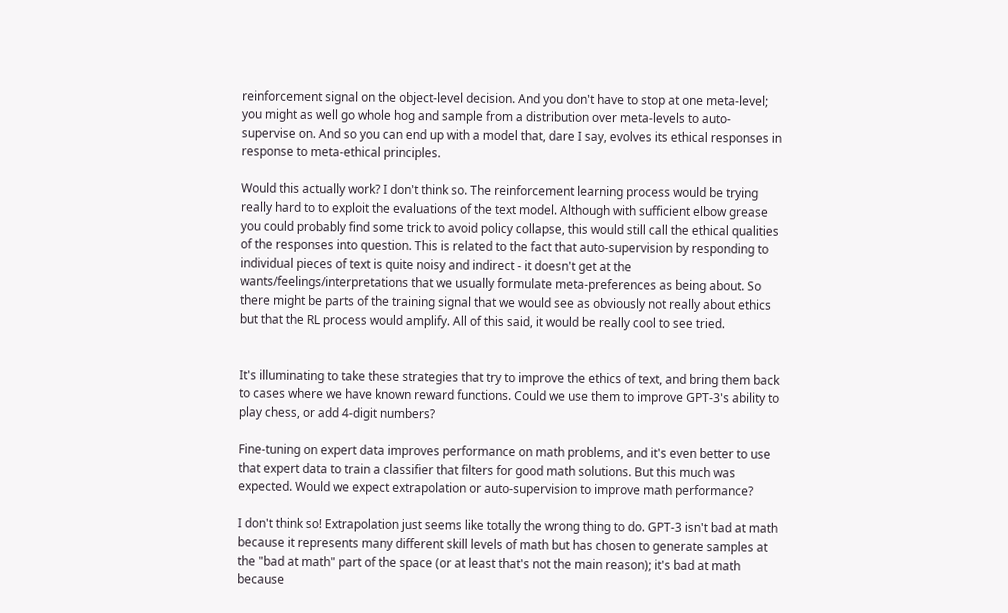reinforcement signal on the object-level decision. And you don't have to stop at one meta-level; you might as well go whole hog and sample from a distribution over meta-levels to auto-supervise on. And so you can end up with a model that, dare I say, evolves its ethical responses in response to meta-ethical principles.

Would this actually work? I don't think so. The reinforcement learning process would be trying really hard to to exploit the evaluations of the text model. Although with sufficient elbow grease you could probably find some trick to avoid policy collapse, this would still call the ethical qualities of the responses into question. This is related to the fact that auto-supervision by responding to individual pieces of text is quite noisy and indirect - it doesn't get at the wants/feelings/interpretations that we usually formulate meta-preferences as being about. So there might be parts of the training signal that we would see as obviously not really about ethics but that the RL process would amplify. All of this said, it would be really cool to see tried.


It's illuminating to take these strategies that try to improve the ethics of text, and bring them back to cases where we have known reward functions. Could we use them to improve GPT-3's ability to play chess, or add 4-digit numbers?

Fine-tuning on expert data improves performance on math problems, and it's even better to use that expert data to train a classifier that filters for good math solutions. But this much was expected. Would we expect extrapolation or auto-supervision to improve math performance?

I don't think so! Extrapolation just seems like totally the wrong thing to do. GPT-3 isn't bad at math because it represents many different skill levels of math but has chosen to generate samples at the "bad at math" part of the space (or at least that's not the main reason); it's bad at math because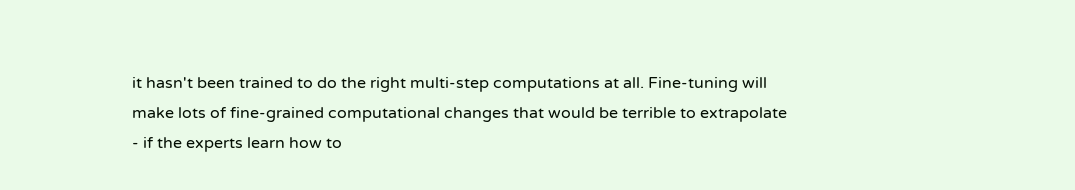it hasn't been trained to do the right multi-step computations at all. Fine-tuning will make lots of fine-grained computational changes that would be terrible to extrapolate - if the experts learn how to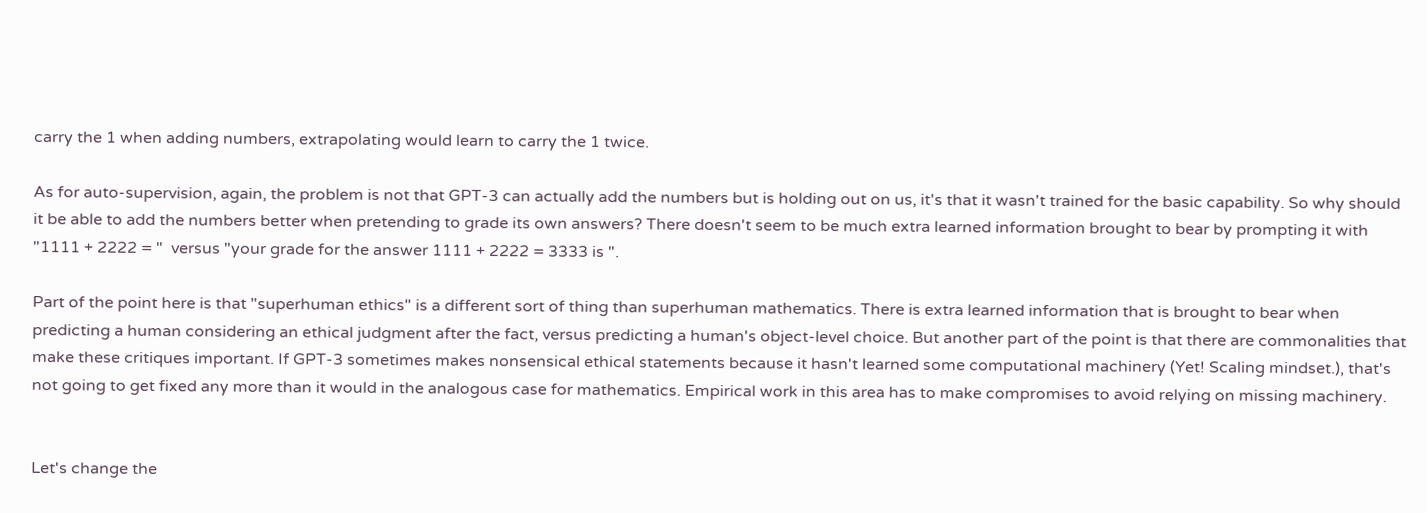carry the 1 when adding numbers, extrapolating would learn to carry the 1 twice.

As for auto-supervision, again, the problem is not that GPT-3 can actually add the numbers but is holding out on us, it's that it wasn't trained for the basic capability. So why should it be able to add the numbers better when pretending to grade its own answers? There doesn't seem to be much extra learned information brought to bear by prompting it with "1111 + 2222 = "  versus "your grade for the answer 1111 + 2222 = 3333 is ".

Part of the point here is that "superhuman ethics" is a different sort of thing than superhuman mathematics. There is extra learned information that is brought to bear when predicting a human considering an ethical judgment after the fact, versus predicting a human's object-level choice. But another part of the point is that there are commonalities that make these critiques important. If GPT-3 sometimes makes nonsensical ethical statements because it hasn't learned some computational machinery (Yet! Scaling mindset.), that's not going to get fixed any more than it would in the analogous case for mathematics. Empirical work in this area has to make compromises to avoid relying on missing machinery.


Let's change the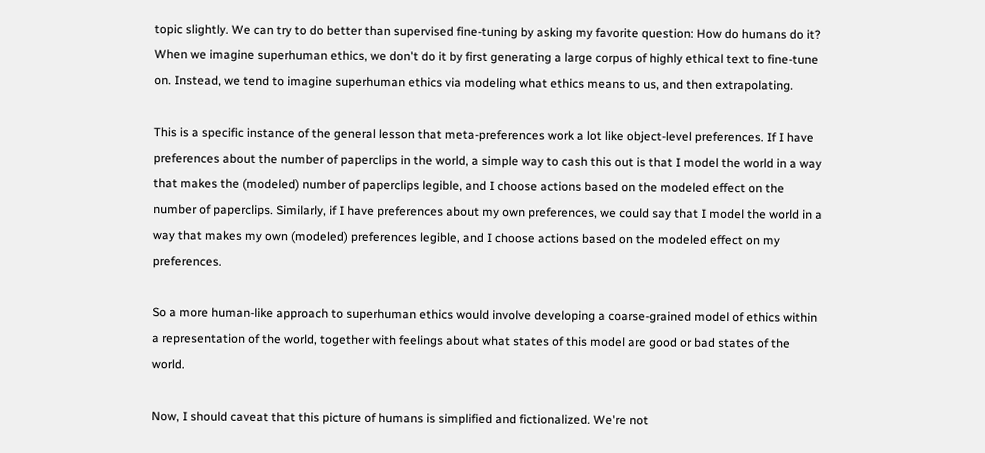topic slightly. We can try to do better than supervised fine-tuning by asking my favorite question: How do humans do it? When we imagine superhuman ethics, we don't do it by first generating a large corpus of highly ethical text to fine-tune on. Instead, we tend to imagine superhuman ethics via modeling what ethics means to us, and then extrapolating.

This is a specific instance of the general lesson that meta-preferences work a lot like object-level preferences. If I have preferences about the number of paperclips in the world, a simple way to cash this out is that I model the world in a way that makes the (modeled) number of paperclips legible, and I choose actions based on the modeled effect on the number of paperclips. Similarly, if I have preferences about my own preferences, we could say that I model the world in a way that makes my own (modeled) preferences legible, and I choose actions based on the modeled effect on my preferences.

So a more human-like approach to superhuman ethics would involve developing a coarse-grained model of ethics within a representation of the world, together with feelings about what states of this model are good or bad states of the world.

Now, I should caveat that this picture of humans is simplified and fictionalized. We're not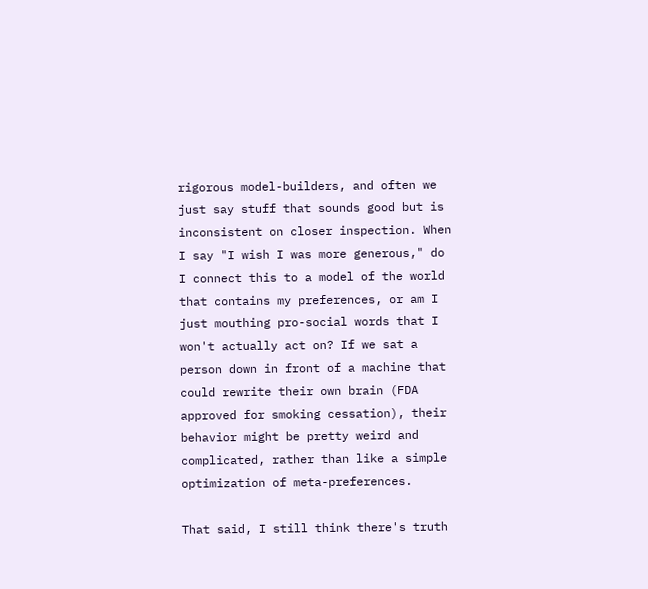rigorous model-builders, and often we just say stuff that sounds good but is inconsistent on closer inspection. When I say "I wish I was more generous," do I connect this to a model of the world that contains my preferences, or am I just mouthing pro-social words that I won't actually act on? If we sat a person down in front of a machine that could rewrite their own brain (FDA approved for smoking cessation), their behavior might be pretty weird and complicated, rather than like a simple optimization of meta-preferences.

That said, I still think there's truth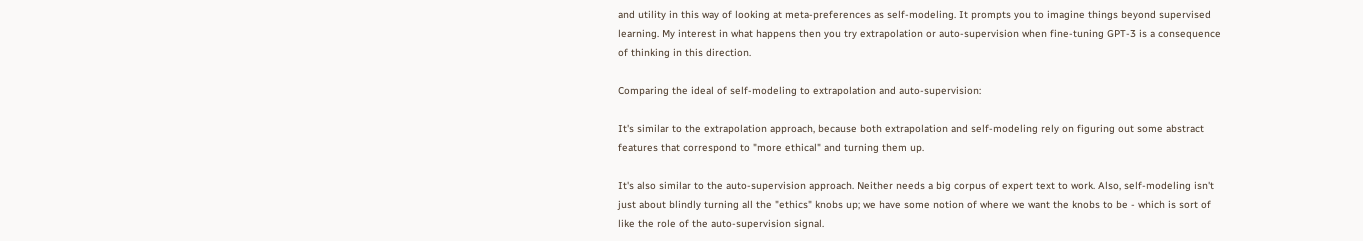and utility in this way of looking at meta-preferences as self-modeling. It prompts you to imagine things beyond supervised learning. My interest in what happens then you try extrapolation or auto-supervision when fine-tuning GPT-3 is a consequence of thinking in this direction.

Comparing the ideal of self-modeling to extrapolation and auto-supervision:

It's similar to the extrapolation approach, because both extrapolation and self-modeling rely on figuring out some abstract features that correspond to "more ethical" and turning them up.

It's also similar to the auto-supervision approach. Neither needs a big corpus of expert text to work. Also, self-modeling isn't just about blindly turning all the "ethics" knobs up; we have some notion of where we want the knobs to be - which is sort of like the role of the auto-supervision signal.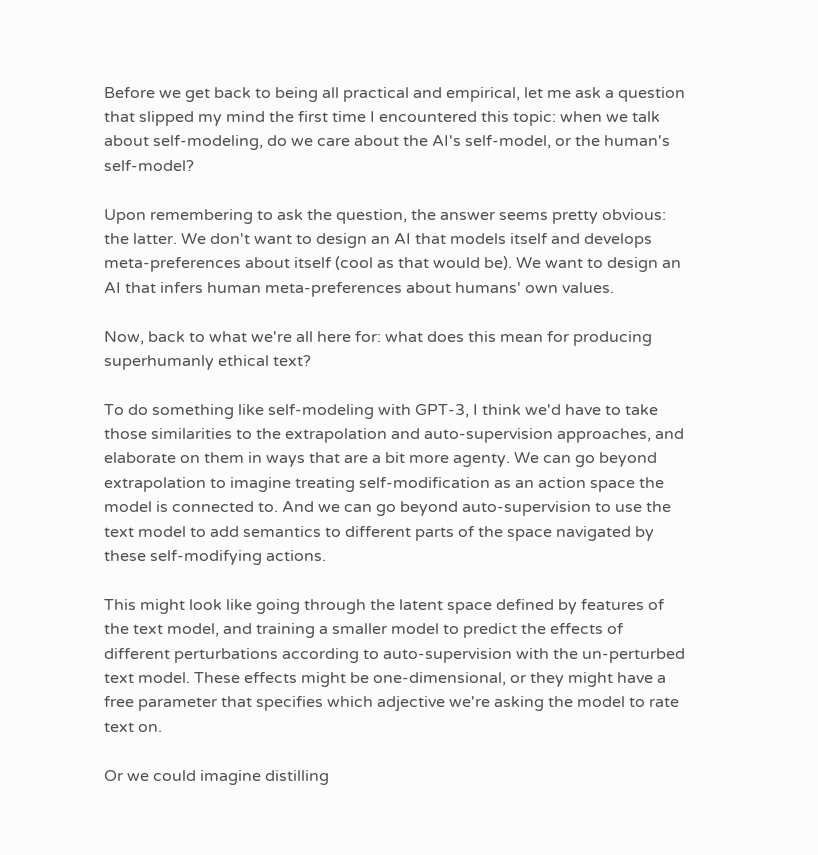Before we get back to being all practical and empirical, let me ask a question that slipped my mind the first time I encountered this topic: when we talk about self-modeling, do we care about the AI's self-model, or the human's self-model?

Upon remembering to ask the question, the answer seems pretty obvious: the latter. We don't want to design an AI that models itself and develops meta-preferences about itself (cool as that would be). We want to design an AI that infers human meta-preferences about humans' own values.

Now, back to what we're all here for: what does this mean for producing superhumanly ethical text?

To do something like self-modeling with GPT-3, I think we'd have to take those similarities to the extrapolation and auto-supervision approaches, and elaborate on them in ways that are a bit more agenty. We can go beyond extrapolation to imagine treating self-modification as an action space the model is connected to. And we can go beyond auto-supervision to use the text model to add semantics to different parts of the space navigated by these self-modifying actions.

This might look like going through the latent space defined by features of the text model, and training a smaller model to predict the effects of different perturbations according to auto-supervision with the un-perturbed text model. These effects might be one-dimensional, or they might have a free parameter that specifies which adjective we're asking the model to rate text on.

Or we could imagine distilling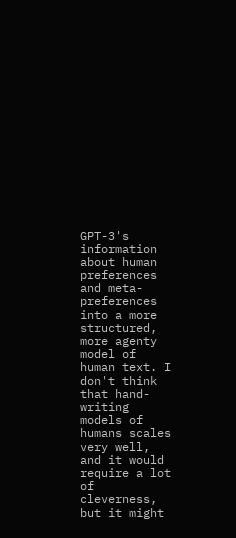GPT-3's information about human preferences and meta-preferences into a more structured, more agenty model of human text. I don't think that hand-writing models of humans scales very well, and it would require a lot of cleverness, but it might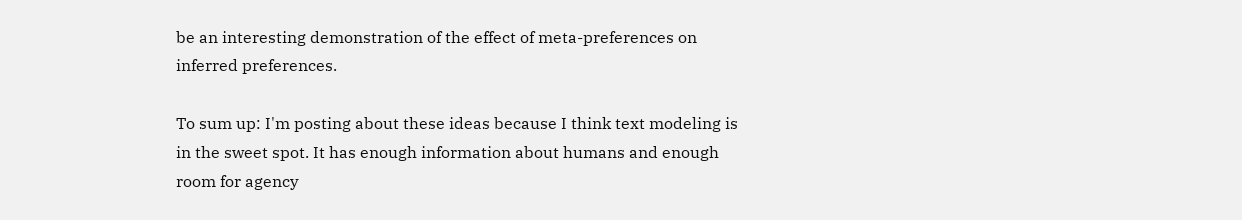be an interesting demonstration of the effect of meta-preferences on inferred preferences.

To sum up: I'm posting about these ideas because I think text modeling is in the sweet spot. It has enough information about humans and enough room for agency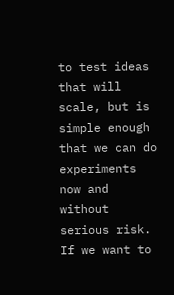to test ideas that will scale, but is simple enough that we can do experiments now and without serious risk. If we want to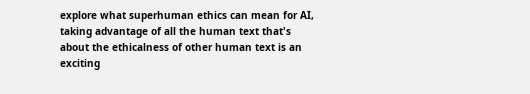explore what superhuman ethics can mean for AI, taking advantage of all the human text that's about the ethicalness of other human text is an exciting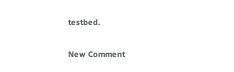testbed.

New Comment